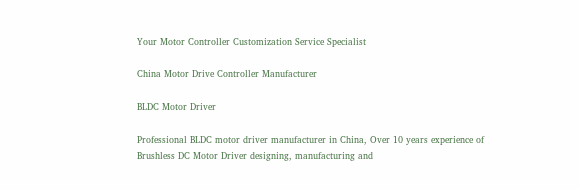Your Motor Controller Customization Service Specialist

China Motor Drive Controller Manufacturer

BLDC Motor Driver

Professional BLDC motor driver manufacturer in China, Over 10 years experience of Brushless DC Motor Driver designing, manufacturing and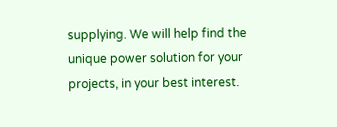supplying. We will help find the unique power solution for your projects, in your best interest.